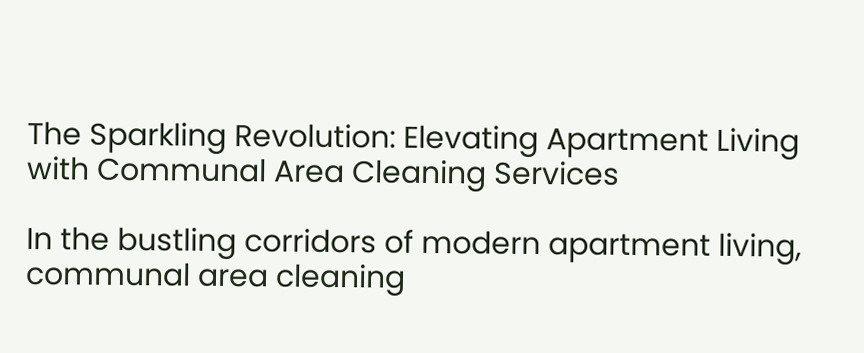The Sparkling Revolution: Elevating Apartment Living with Communal Area Cleaning Services

In the bustling corridors of modern apartment living, communal area cleaning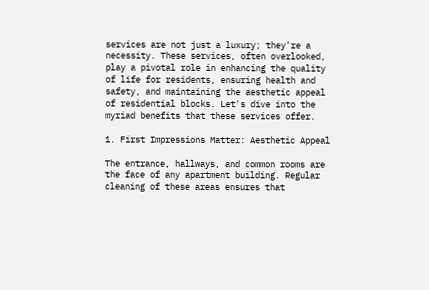services are not just a luxury; they're a necessity. These services, often overlooked, play a pivotal role in enhancing the quality of life for residents, ensuring health and safety, and maintaining the aesthetic appeal of residential blocks. Let's dive into the myriad benefits that these services offer.

1. First Impressions Matter: Aesthetic Appeal

The entrance, hallways, and common rooms are the face of any apartment building. Regular cleaning of these areas ensures that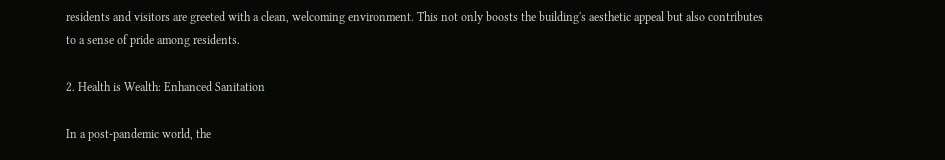residents and visitors are greeted with a clean, welcoming environment. This not only boosts the building's aesthetic appeal but also contributes to a sense of pride among residents.

2. Health is Wealth: Enhanced Sanitation

In a post-pandemic world, the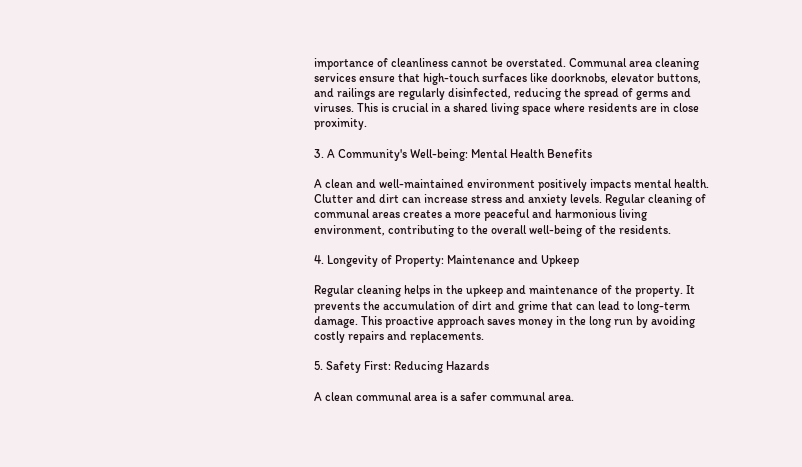importance of cleanliness cannot be overstated. Communal area cleaning services ensure that high-touch surfaces like doorknobs, elevator buttons, and railings are regularly disinfected, reducing the spread of germs and viruses. This is crucial in a shared living space where residents are in close proximity.

3. A Community's Well-being: Mental Health Benefits

A clean and well-maintained environment positively impacts mental health. Clutter and dirt can increase stress and anxiety levels. Regular cleaning of communal areas creates a more peaceful and harmonious living environment, contributing to the overall well-being of the residents.

4. Longevity of Property: Maintenance and Upkeep

Regular cleaning helps in the upkeep and maintenance of the property. It prevents the accumulation of dirt and grime that can lead to long-term damage. This proactive approach saves money in the long run by avoiding costly repairs and replacements.

5. Safety First: Reducing Hazards

A clean communal area is a safer communal area.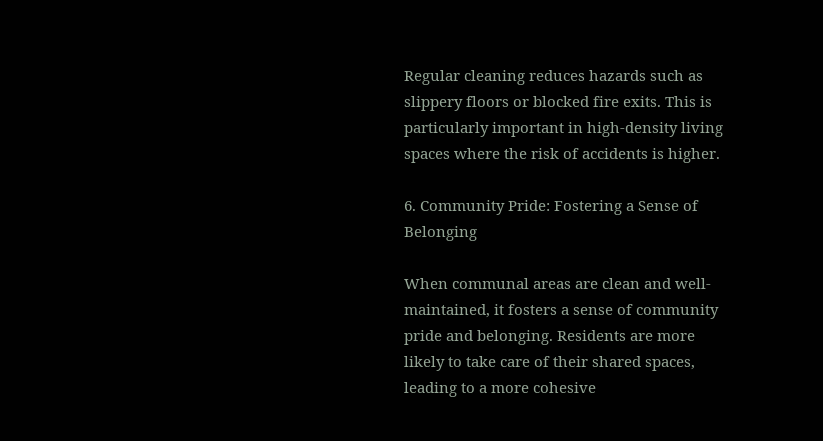Regular cleaning reduces hazards such as slippery floors or blocked fire exits. This is particularly important in high-density living spaces where the risk of accidents is higher.

6. Community Pride: Fostering a Sense of Belonging

When communal areas are clean and well-maintained, it fosters a sense of community pride and belonging. Residents are more likely to take care of their shared spaces, leading to a more cohesive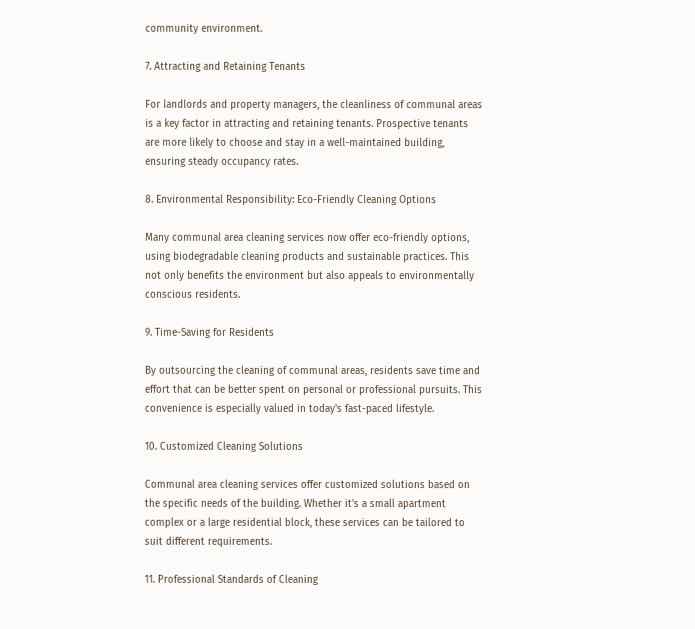community environment.

7. Attracting and Retaining Tenants

For landlords and property managers, the cleanliness of communal areas is a key factor in attracting and retaining tenants. Prospective tenants are more likely to choose and stay in a well-maintained building, ensuring steady occupancy rates.

8. Environmental Responsibility: Eco-Friendly Cleaning Options

Many communal area cleaning services now offer eco-friendly options, using biodegradable cleaning products and sustainable practices. This not only benefits the environment but also appeals to environmentally conscious residents.

9. Time-Saving for Residents

By outsourcing the cleaning of communal areas, residents save time and effort that can be better spent on personal or professional pursuits. This convenience is especially valued in today's fast-paced lifestyle.

10. Customized Cleaning Solutions

Communal area cleaning services offer customized solutions based on the specific needs of the building. Whether it's a small apartment complex or a large residential block, these services can be tailored to suit different requirements.

11. Professional Standards of Cleaning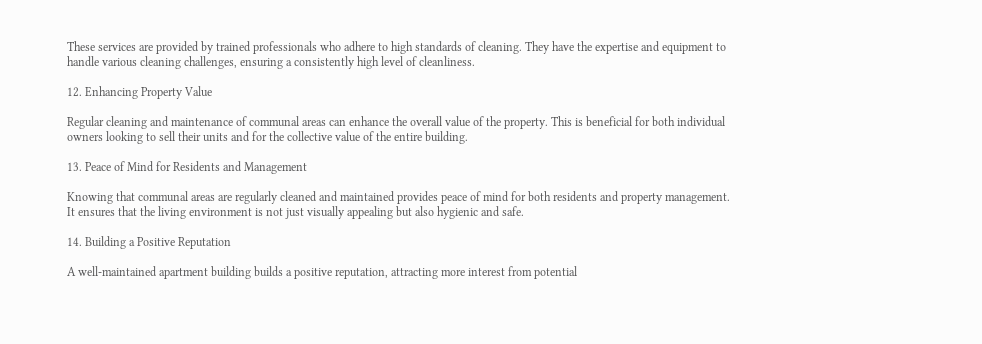These services are provided by trained professionals who adhere to high standards of cleaning. They have the expertise and equipment to handle various cleaning challenges, ensuring a consistently high level of cleanliness.

12. Enhancing Property Value

Regular cleaning and maintenance of communal areas can enhance the overall value of the property. This is beneficial for both individual owners looking to sell their units and for the collective value of the entire building.

13. Peace of Mind for Residents and Management

Knowing that communal areas are regularly cleaned and maintained provides peace of mind for both residents and property management. It ensures that the living environment is not just visually appealing but also hygienic and safe.

14. Building a Positive Reputation

A well-maintained apartment building builds a positive reputation, attracting more interest from potential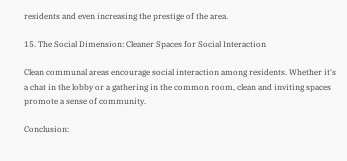residents and even increasing the prestige of the area.

15. The Social Dimension: Cleaner Spaces for Social Interaction

Clean communal areas encourage social interaction among residents. Whether it's a chat in the lobby or a gathering in the common room, clean and inviting spaces promote a sense of community.

Conclusion: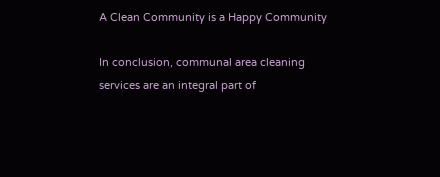A Clean Community is a Happy Community

In conclusion, communal area cleaning services are an integral part of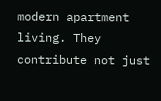modern apartment living. They contribute not just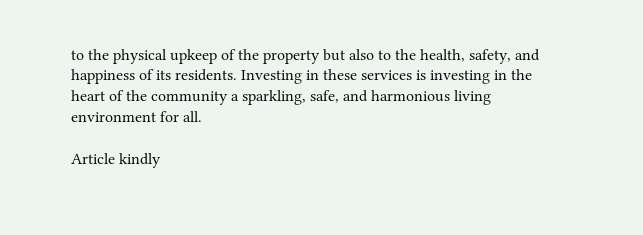to the physical upkeep of the property but also to the health, safety, and happiness of its residents. Investing in these services is investing in the heart of the community a sparkling, safe, and harmonious living environment for all.

Article kindly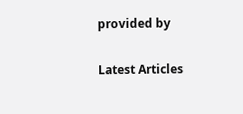provided by

Latest Articles